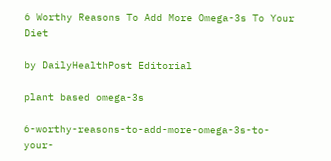6 Worthy Reasons To Add More Omega-3s To Your Diet

by DailyHealthPost Editorial

plant based omega-3s

6-worthy-reasons-to-add-more-omega-3s-to-your-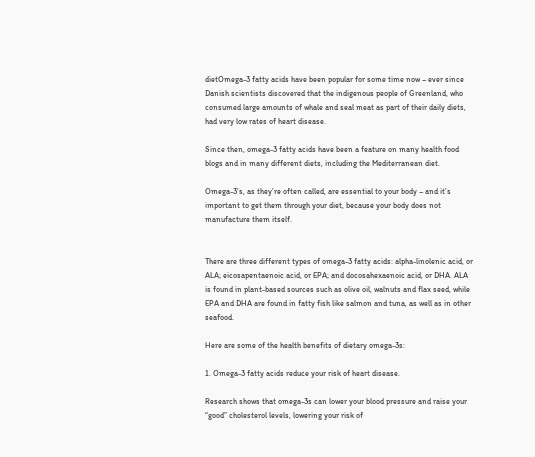dietOmega-3 fatty acids have been popular for some time now – ever since Danish scientists discovered that the indigenous people of Greenland, who consumed large amounts of whale and seal meat as part of their daily diets, had very low rates of heart disease.

Since then, omega-3 fatty acids have been a feature on many health food blogs and in many different diets, including the Mediterranean diet.

Omega-3’s, as they’re often called, are essential to your body – and it’s important to get them through your diet, because your body does not manufacture them itself.


There are three different types of omega-3 fatty acids: alpha-linolenic acid, or ALA; eicosapentaenoic acid, or EPA; and docosahexaenoic acid, or DHA. ALA is found in plant-based sources such as olive oil, walnuts and flax seed, while EPA and DHA are found in fatty fish like salmon and tuna, as well as in other seafood.

Here are some of the health benefits of dietary omega-3s:

1. Omega-3 fatty acids reduce your risk of heart disease.

Research shows that omega-3s can lower your blood pressure and raise your “good” cholesterol levels, lowering your risk of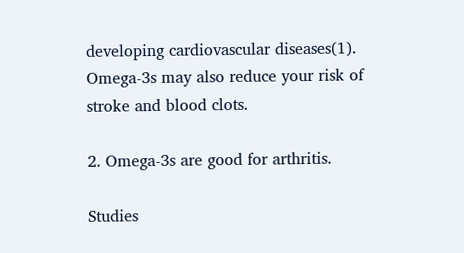developing cardiovascular diseases(1). Omega-3s may also reduce your risk of stroke and blood clots.

2. Omega-3s are good for arthritis.

Studies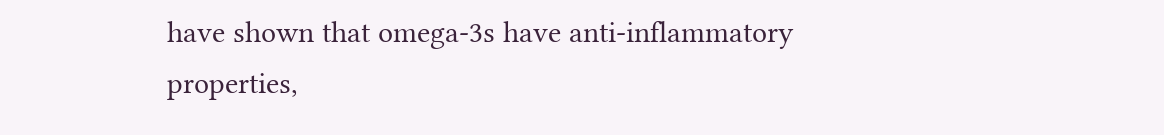have shown that omega-3s have anti-inflammatory properties,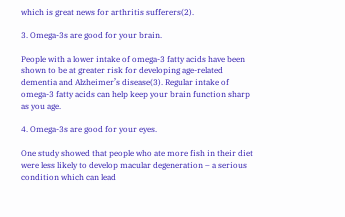which is great news for arthritis sufferers(2).

3. Omega-3s are good for your brain.

People with a lower intake of omega-3 fatty acids have been shown to be at greater risk for developing age-related dementia and Alzheimer’s disease(3). Regular intake of omega-3 fatty acids can help keep your brain function sharp as you age.

4. Omega-3s are good for your eyes.

One study showed that people who ate more fish in their diet were less likely to develop macular degeneration – a serious condition which can lead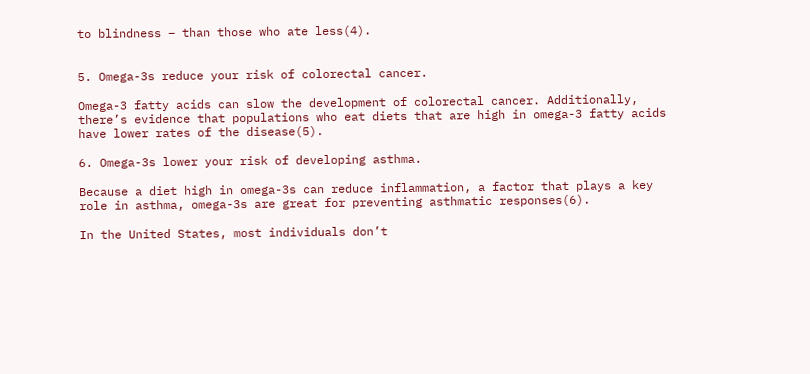to blindness – than those who ate less(4).


5. Omega-3s reduce your risk of colorectal cancer.

Omega-3 fatty acids can slow the development of colorectal cancer. Additionally, there’s evidence that populations who eat diets that are high in omega-3 fatty acids have lower rates of the disease(5).

6. Omega-3s lower your risk of developing asthma.

Because a diet high in omega-3s can reduce inflammation, a factor that plays a key role in asthma, omega-3s are great for preventing asthmatic responses(6).

In the United States, most individuals don’t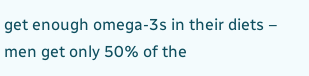get enough omega-3s in their diets – men get only 50% of the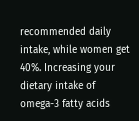recommended daily intake, while women get 40%. Increasing your dietary intake of omega-3 fatty acids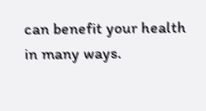can benefit your health in many ways.